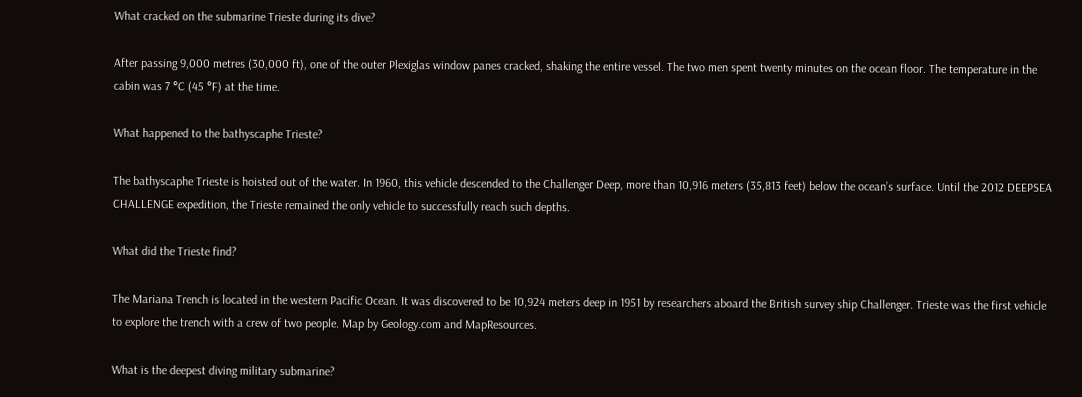What cracked on the submarine Trieste during its dive?

After passing 9,000 metres (30,000 ft), one of the outer Plexiglas window panes cracked, shaking the entire vessel. The two men spent twenty minutes on the ocean floor. The temperature in the cabin was 7 °C (45 °F) at the time.

What happened to the bathyscaphe Trieste?

The bathyscaphe Trieste is hoisted out of the water. In 1960, this vehicle descended to the Challenger Deep, more than 10,916 meters (35,813 feet) below the ocean’s surface. Until the 2012 DEEPSEA CHALLENGE expedition, the Trieste remained the only vehicle to successfully reach such depths.

What did the Trieste find?

The Mariana Trench is located in the western Pacific Ocean. It was discovered to be 10,924 meters deep in 1951 by researchers aboard the British survey ship Challenger. Trieste was the first vehicle to explore the trench with a crew of two people. Map by Geology.com and MapResources.

What is the deepest diving military submarine?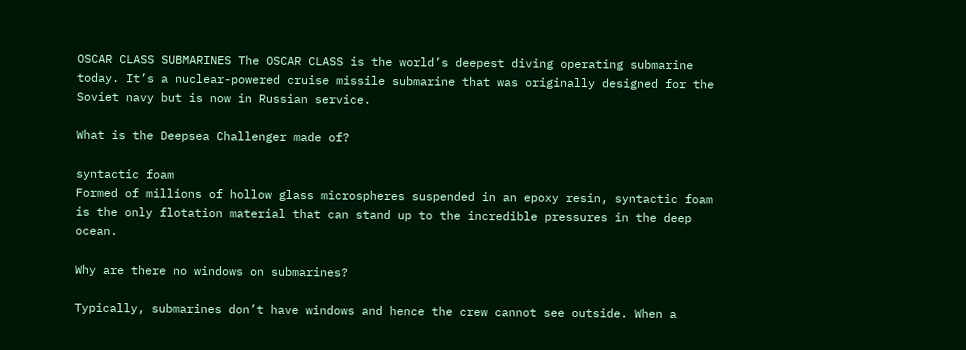OSCAR CLASS SUBMARINES The OSCAR CLASS is the world’s deepest diving operating submarine today. It’s a nuclear-powered cruise missile submarine that was originally designed for the Soviet navy but is now in Russian service.

What is the Deepsea Challenger made of?

syntactic foam
Formed of millions of hollow glass microspheres suspended in an epoxy resin, syntactic foam is the only flotation material that can stand up to the incredible pressures in the deep ocean.

Why are there no windows on submarines?

Typically, submarines don’t have windows and hence the crew cannot see outside. When a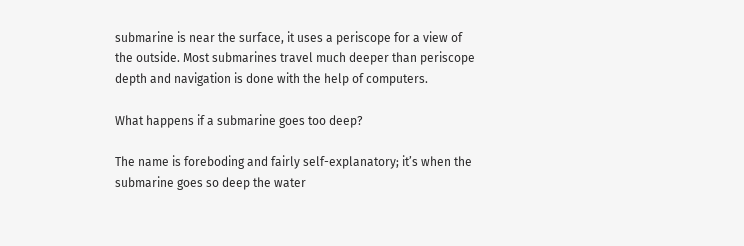submarine is near the surface, it uses a periscope for a view of the outside. Most submarines travel much deeper than periscope depth and navigation is done with the help of computers.

What happens if a submarine goes too deep?

The name is foreboding and fairly self-explanatory; it’s when the submarine goes so deep the water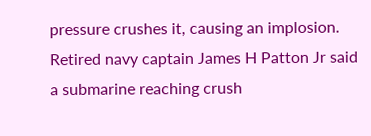pressure crushes it, causing an implosion. Retired navy captain James H Patton Jr said a submarine reaching crush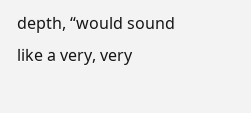depth, “would sound like a very, very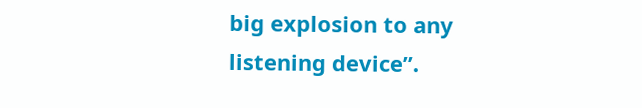big explosion to any listening device”.